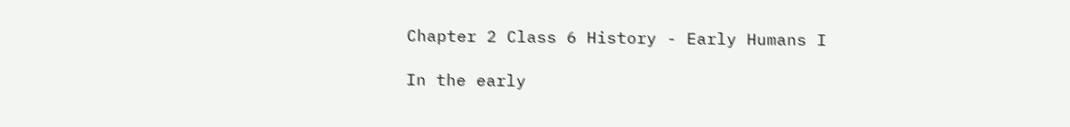Chapter 2 Class 6 History - Early Humans I

In the early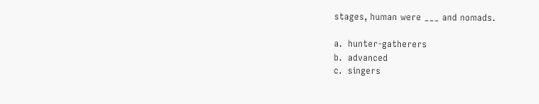stages, human were ___ and nomads.

a.  hunter-gatherers
b.  advanced
c.  singers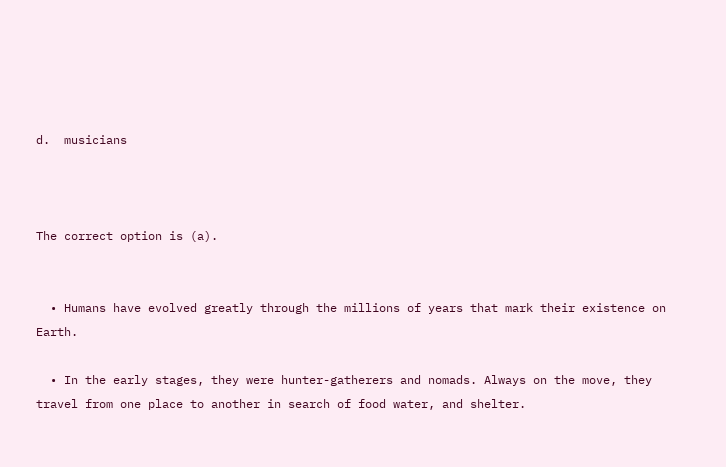d.  musicians



The correct option is (a).


  • Humans have evolved greatly through the millions of years that mark their existence on Earth.

  • In the early stages, they were hunter-gatherers and nomads. Always on the move, they travel from one place to another in search of food water, and shelter.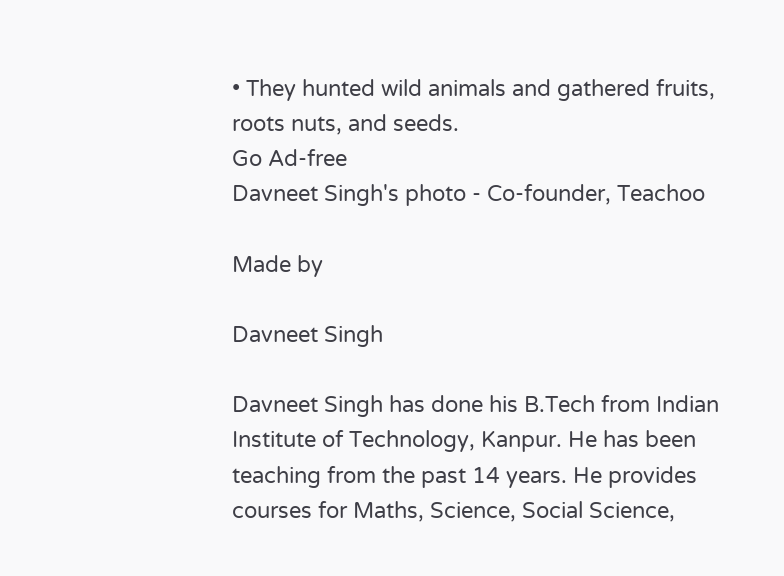• They hunted wild animals and gathered fruits, roots nuts, and seeds.
Go Ad-free
Davneet Singh's photo - Co-founder, Teachoo

Made by

Davneet Singh

Davneet Singh has done his B.Tech from Indian Institute of Technology, Kanpur. He has been teaching from the past 14 years. He provides courses for Maths, Science, Social Science,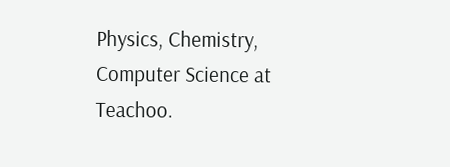Physics, Chemistry, Computer Science at Teachoo.